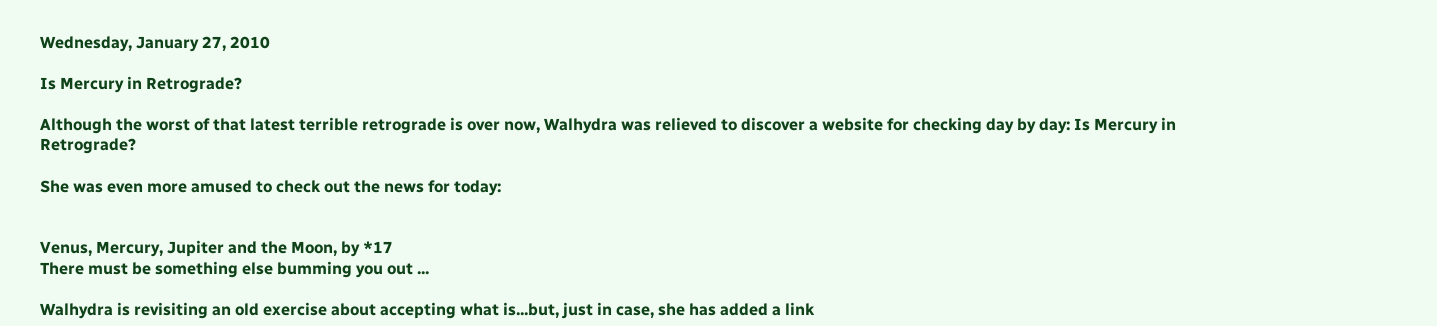Wednesday, January 27, 2010

Is Mercury in Retrograde?

Although the worst of that latest terrible retrograde is over now, Walhydra was relieved to discover a website for checking day by day: Is Mercury in Retrograde?

She was even more amused to check out the news for today:


Venus, Mercury, Jupiter and the Moon, by *17
There must be something else bumming you out ...

Walhydra is revisiting an old exercise about accepting what is...but, just in case, she has added a link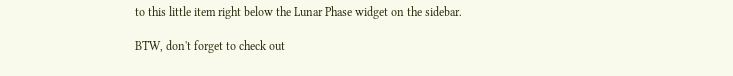to this little item right below the Lunar Phase widget on the sidebar.

BTW, don't forget to check out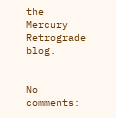the Mercury Retrograde blog.


No comments: